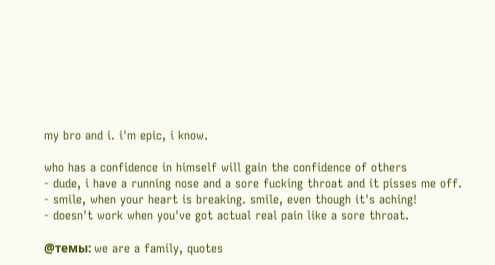my bro and i. i'm epic, i know.

who has a confidence in himself will gain the confidence of others
- dude, i have a running nose and a sore fucking throat and it pisses me off.
- smile, when your heart is breaking. smile, even though it's aching!
- doesn't work when you've got actual real pain like a sore throat.

@темы: we are a family, quotes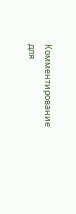Комментирование для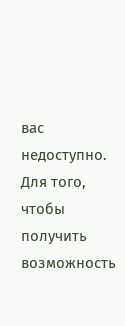вас недоступно.
Для того, чтобы получить возможность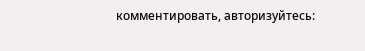комментировать, авторизуйтесь: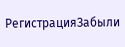РегистрацияЗабыли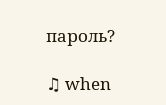пароль?

♫ when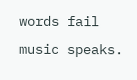words fail music speaks.